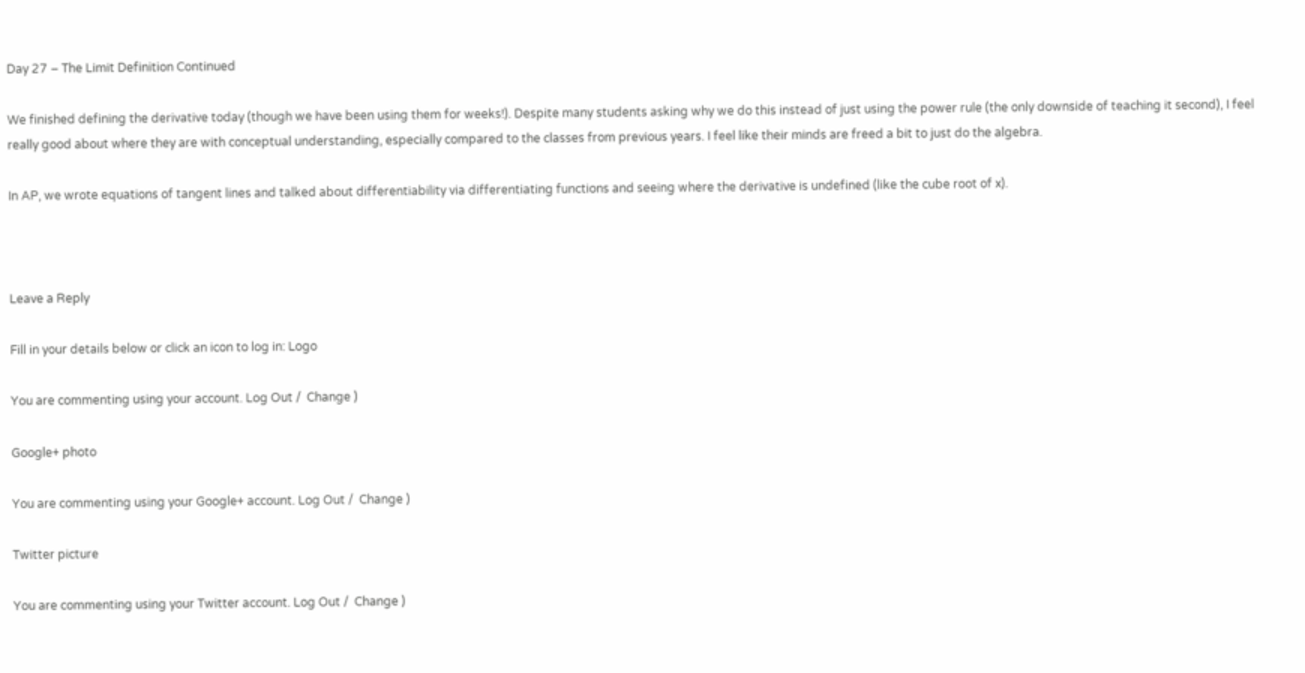Day 27 – The Limit Definition Continued

We finished defining the derivative today (though we have been using them for weeks!). Despite many students asking why we do this instead of just using the power rule (the only downside of teaching it second), I feel really good about where they are with conceptual understanding, especially compared to the classes from previous years. I feel like their minds are freed a bit to just do the algebra.

In AP, we wrote equations of tangent lines and talked about differentiability via differentiating functions and seeing where the derivative is undefined (like the cube root of x).



Leave a Reply

Fill in your details below or click an icon to log in: Logo

You are commenting using your account. Log Out /  Change )

Google+ photo

You are commenting using your Google+ account. Log Out /  Change )

Twitter picture

You are commenting using your Twitter account. Log Out /  Change )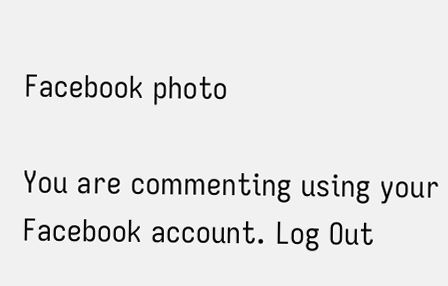Facebook photo

You are commenting using your Facebook account. Log Out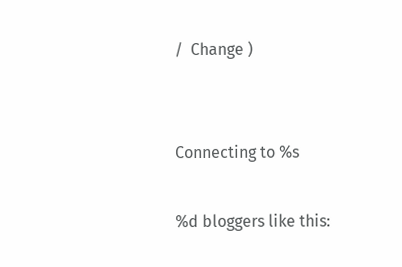/  Change )


Connecting to %s

%d bloggers like this: